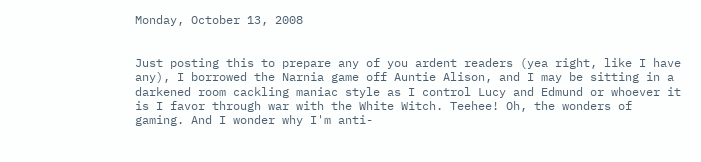Monday, October 13, 2008


Just posting this to prepare any of you ardent readers (yea right, like I have any), I borrowed the Narnia game off Auntie Alison, and I may be sitting in a darkened room cackling maniac style as I control Lucy and Edmund or whoever it is I favor through war with the White Witch. Teehee! Oh, the wonders of gaming. And I wonder why I'm anti-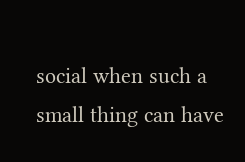social when such a small thing can have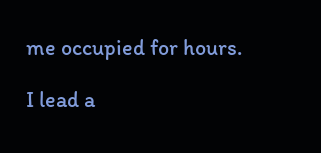me occupied for hours.

I lead a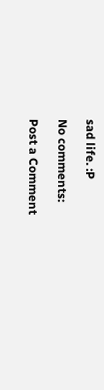sad life. :P

No comments:

Post a Comment